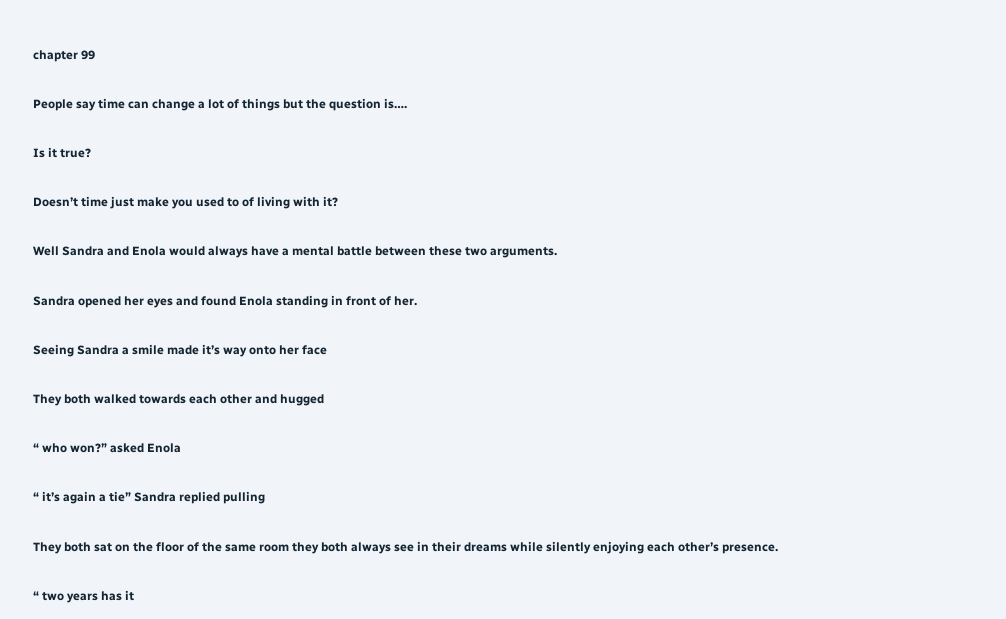chapter 99

People say time can change a lot of things but the question is….

Is it true?

Doesn’t time just make you used to of living with it?

Well Sandra and Enola would always have a mental battle between these two arguments.

Sandra opened her eyes and found Enola standing in front of her.

Seeing Sandra a smile made it’s way onto her face

They both walked towards each other and hugged

“ who won?” asked Enola

“ it’s again a tie” Sandra replied pulling

They both sat on the floor of the same room they both always see in their dreams while silently enjoying each other’s presence.

“ two years has it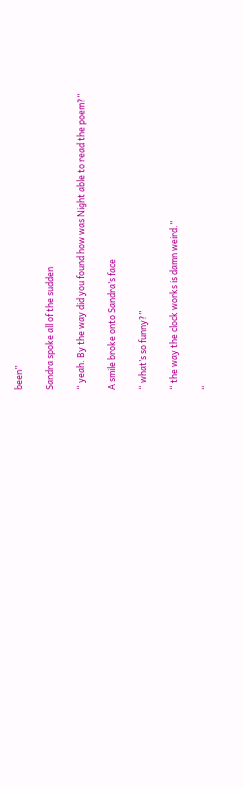been”

Sandra spoke all of the sudden

“ yeah. By the way did you found how was Night able to read the poem?”

A smile broke onto Sandra’s face

“ what’s so funny?”

“ the way the clock works is damn weird.”

“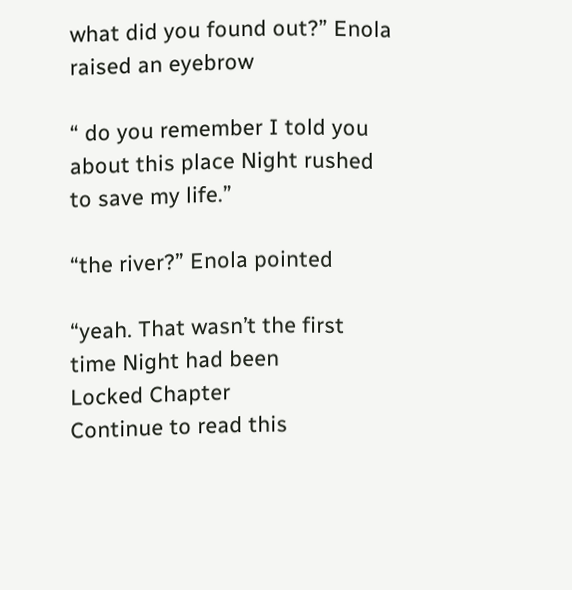what did you found out?” Enola raised an eyebrow

“ do you remember I told you about this place Night rushed to save my life.”

“the river?” Enola pointed

“yeah. That wasn’t the first time Night had been
Locked Chapter
Continue to read this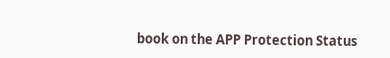book on the APP Protection Status